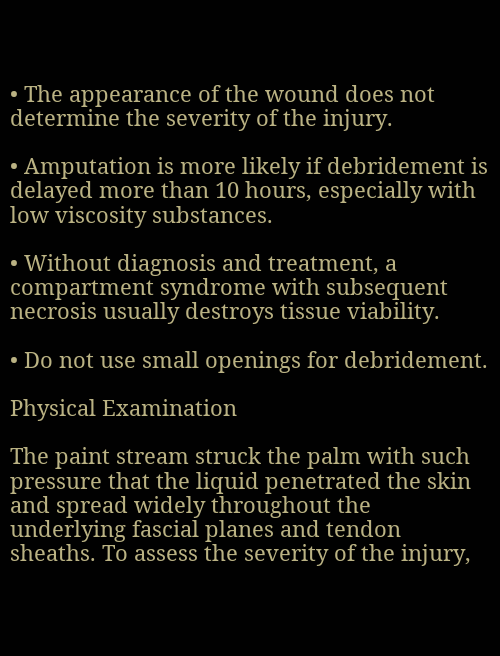• The appearance of the wound does not determine the severity of the injury.

• Amputation is more likely if debridement is delayed more than 10 hours, especially with low viscosity substances.

• Without diagnosis and treatment, a compartment syndrome with subsequent necrosis usually destroys tissue viability.

• Do not use small openings for debridement.

Physical Examination

The paint stream struck the palm with such pressure that the liquid penetrated the skin and spread widely throughout the underlying fascial planes and tendon sheaths. To assess the severity of the injury,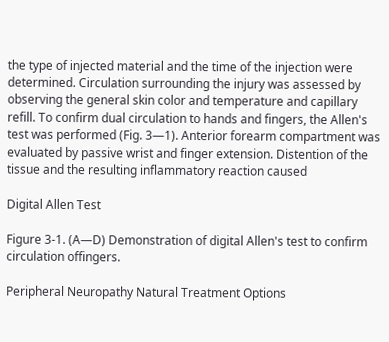the type of injected material and the time of the injection were determined. Circulation surrounding the injury was assessed by observing the general skin color and temperature and capillary refill. To confirm dual circulation to hands and fingers, the Allen's test was performed (Fig. 3—1). Anterior forearm compartment was evaluated by passive wrist and finger extension. Distention of the tissue and the resulting inflammatory reaction caused

Digital Allen Test

Figure 3-1. (A—D) Demonstration of digital Allen's test to confirm circulation offingers.

Peripheral Neuropathy Natural Treatment Options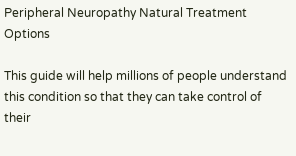Peripheral Neuropathy Natural Treatment Options

This guide will help millions of people understand this condition so that they can take control of their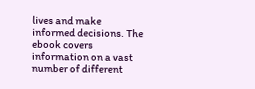lives and make informed decisions. The ebook covers information on a vast number of different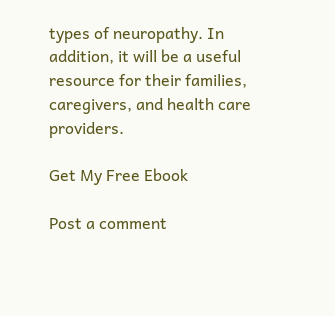types of neuropathy. In addition, it will be a useful resource for their families, caregivers, and health care providers.

Get My Free Ebook

Post a comment